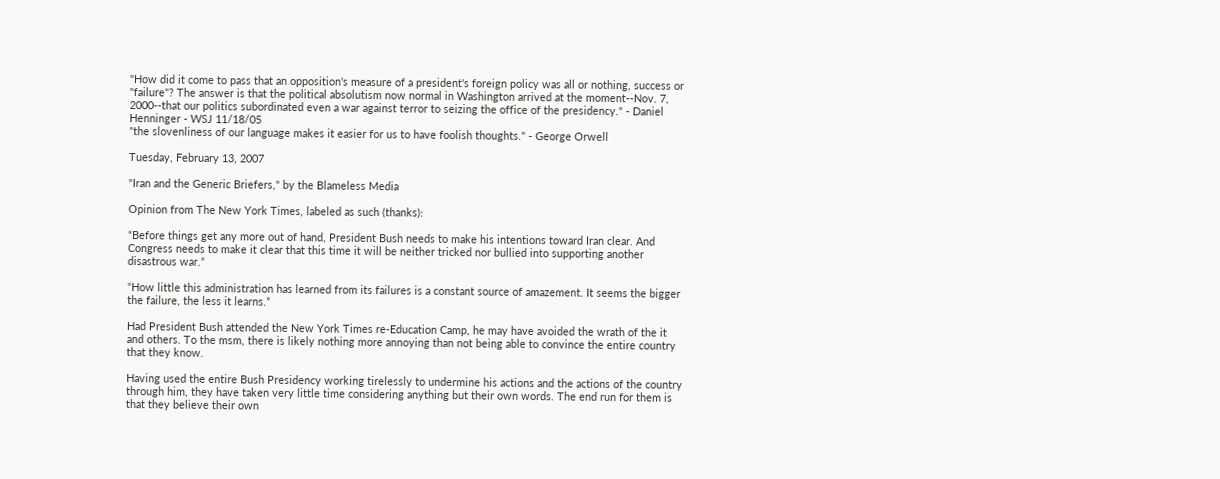"How did it come to pass that an opposition's measure of a president's foreign policy was all or nothing, success or "failure"? The answer is that the political absolutism now normal in Washington arrived at the moment--Nov. 7, 2000--that our politics subordinated even a war against terror to seizing the office of the presidency." - Daniel Henninger - WSJ 11/18/05
"the slovenliness of our language makes it easier for us to have foolish thoughts." - George Orwell

Tuesday, February 13, 2007

"Iran and the Generic Briefers," by the Blameless Media

Opinion from The New York Times, labeled as such (thanks):

“Before things get any more out of hand, President Bush needs to make his intentions toward Iran clear. And Congress needs to make it clear that this time it will be neither tricked nor bullied into supporting another disastrous war.”

“How little this administration has learned from its failures is a constant source of amazement. It seems the bigger the failure, the less it learns.”

Had President Bush attended the New York Times re-Education Camp, he may have avoided the wrath of the it and others. To the msm, there is likely nothing more annoying than not being able to convince the entire country that they know.

Having used the entire Bush Presidency working tirelessly to undermine his actions and the actions of the country through him, they have taken very little time considering anything but their own words. The end run for them is that they believe their own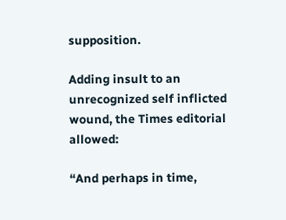supposition.

Adding insult to an unrecognized self inflicted wound, the Times editorial allowed:

“And perhaps in time,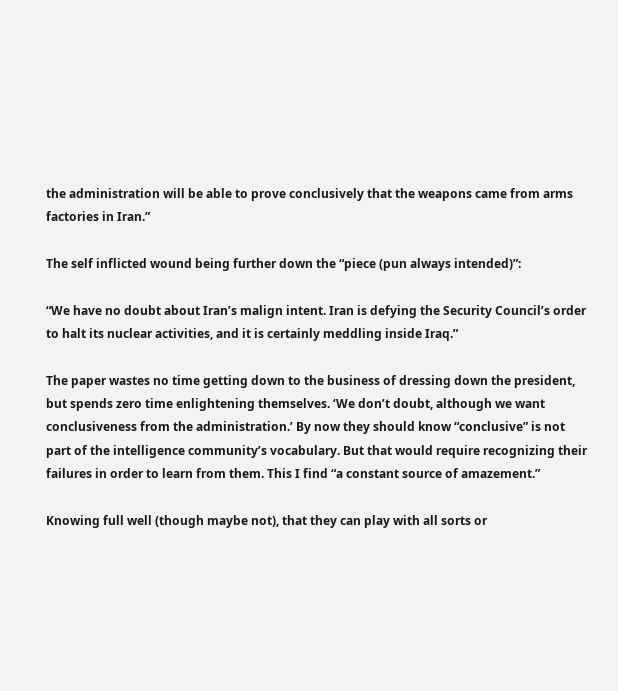the administration will be able to prove conclusively that the weapons came from arms factories in Iran.”

The self inflicted wound being further down the “piece (pun always intended)”:

“We have no doubt about Iran’s malign intent. Iran is defying the Security Council’s order to halt its nuclear activities, and it is certainly meddling inside Iraq.”

The paper wastes no time getting down to the business of dressing down the president, but spends zero time enlightening themselves. ‘We don’t doubt, although we want conclusiveness from the administration.’ By now they should know “conclusive” is not part of the intelligence community’s vocabulary. But that would require recognizing their failures in order to learn from them. This I find “a constant source of amazement.”

Knowing full well (though maybe not), that they can play with all sorts or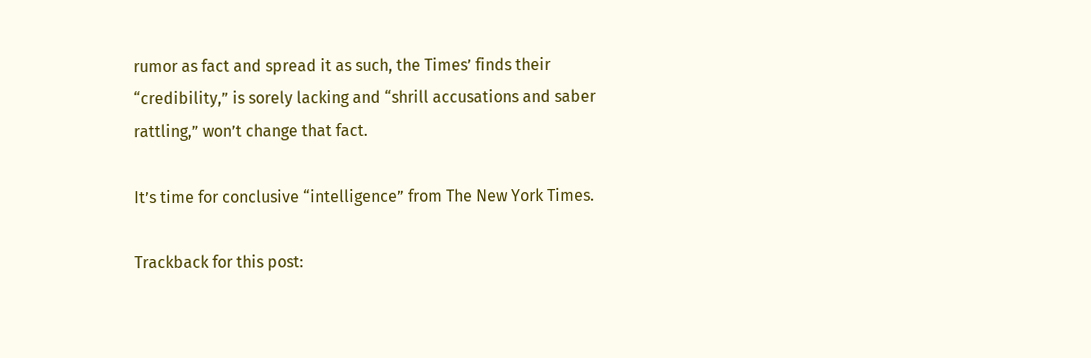rumor as fact and spread it as such, the Times’ finds their “credibility,” is sorely lacking and “shrill accusations and saber rattling,” won’t change that fact.

It’s time for conclusive “intelligence” from The New York Times.

Trackback for this post: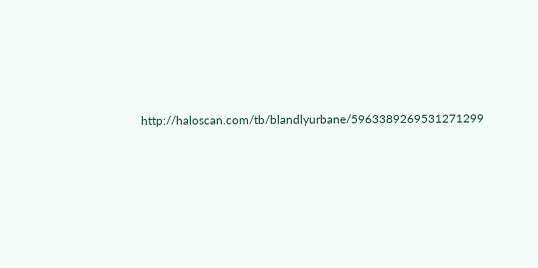http://haloscan.com/tb/blandlyurbane/5963389269531271299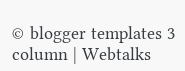© blogger templates 3 column | Webtalks